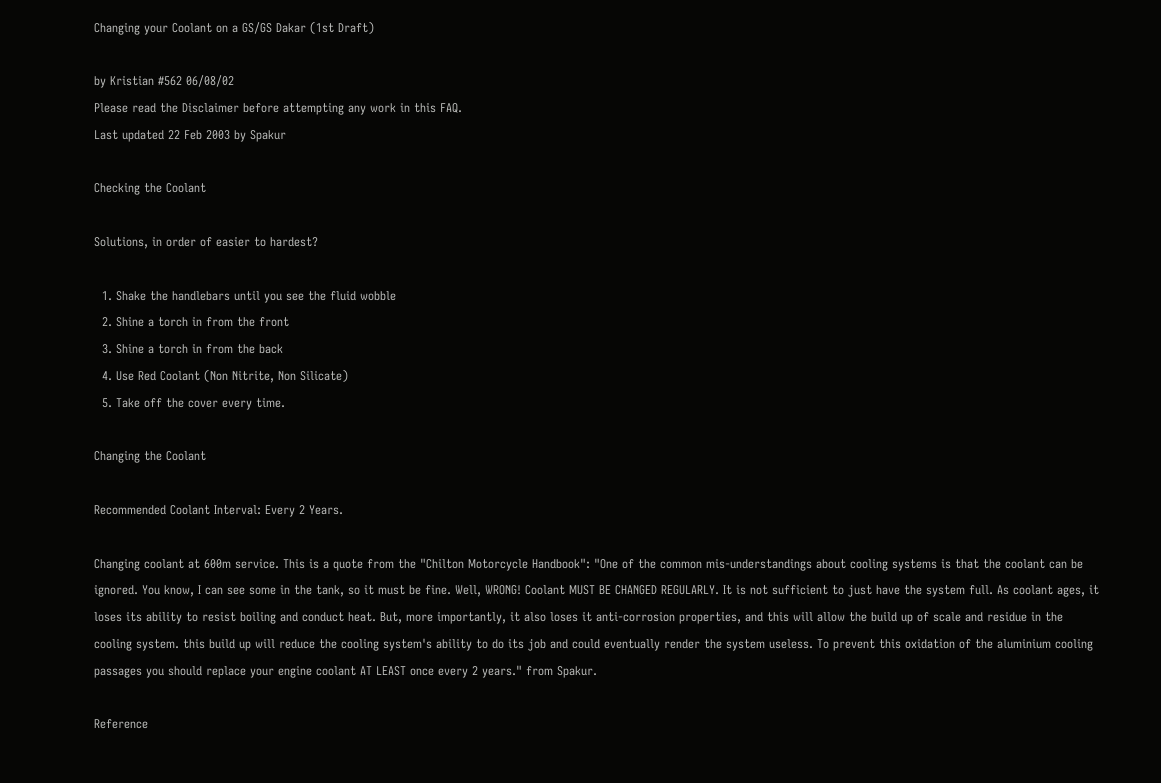Changing your Coolant on a GS/GS Dakar (1st Draft)

by Kristian #562 06/08/02
Please read the Disclaimer before attempting any work in this FAQ.
Last updated 22 Feb 2003 by Spakur

Checking the Coolant

Solutions, in order of easier to hardest?

  1. Shake the handlebars until you see the fluid wobble
  2. Shine a torch in from the front
  3. Shine a torch in from the back
  4. Use Red Coolant (Non Nitrite, Non Silicate)
  5. Take off the cover every time.

Changing the Coolant

Recommended Coolant Interval: Every 2 Years.

Changing coolant at 600m service. This is a quote from the "Chilton Motorcycle Handbook": "One of the common mis-understandings about cooling systems is that the coolant can be ignored. You know, I can see some in the tank, so it must be fine. Well, WRONG! Coolant MUST BE CHANGED REGULARLY. It is not sufficient to just have the system full. As coolant ages, it loses its ability to resist boiling and conduct heat. But, more importantly, it also loses it anti-corrosion properties, and this will allow the build up of scale and residue in the cooling system. this build up will reduce the cooling system's ability to do its job and could eventually render the system useless. To prevent this oxidation of the aluminium cooling passages you should replace your engine coolant AT LEAST once every 2 years." from Spakur.

Reference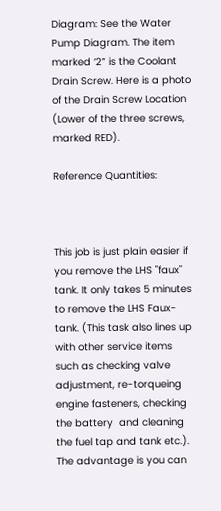Diagram: See the Water Pump Diagram. The item marked ‘2” is the Coolant Drain Screw. Here is a photo of the Drain Screw Location (Lower of the three screws, marked RED).

Reference Quantities:



This job is just plain easier if you remove the LHS "faux" tank. It only takes 5 minutes to remove the LHS Faux-tank. (This task also lines up with other service items such as checking valve adjustment, re-torqueing engine fasteners, checking the battery  and cleaning the fuel tap and tank etc.). The advantage is you can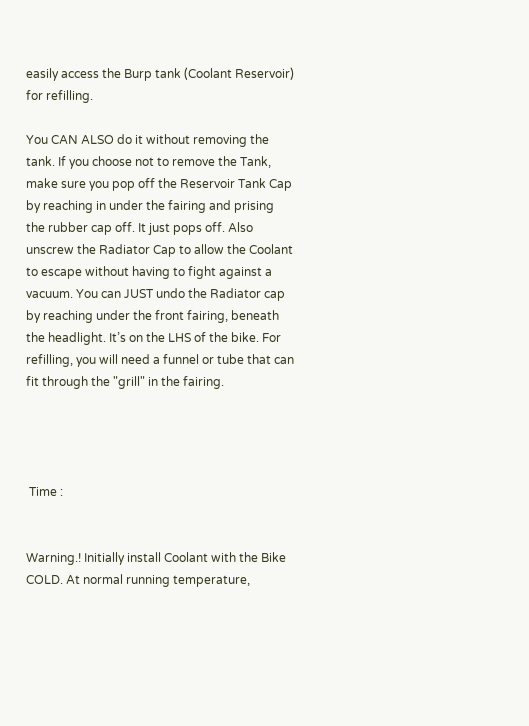easily access the Burp tank (Coolant Reservoir) for refilling.

You CAN ALSO do it without removing the tank. If you choose not to remove the Tank, make sure you pop off the Reservoir Tank Cap by reaching in under the fairing and prising the rubber cap off. It just pops off. Also unscrew the Radiator Cap to allow the Coolant to escape without having to fight against a vacuum. You can JUST undo the Radiator cap by reaching under the front fairing, beneath the headlight. It’s on the LHS of the bike. For refilling, you will need a funnel or tube that can fit through the "grill" in the fairing.




 Time :


Warning.! Initially install Coolant with the Bike COLD. At normal running temperature,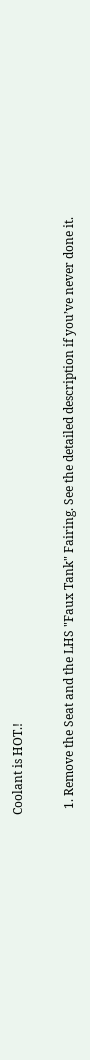Coolant is HOT.!

  1. Remove the Seat and the LHS "Faux Tank" Fairing. See the detailed description if you’ve never done it.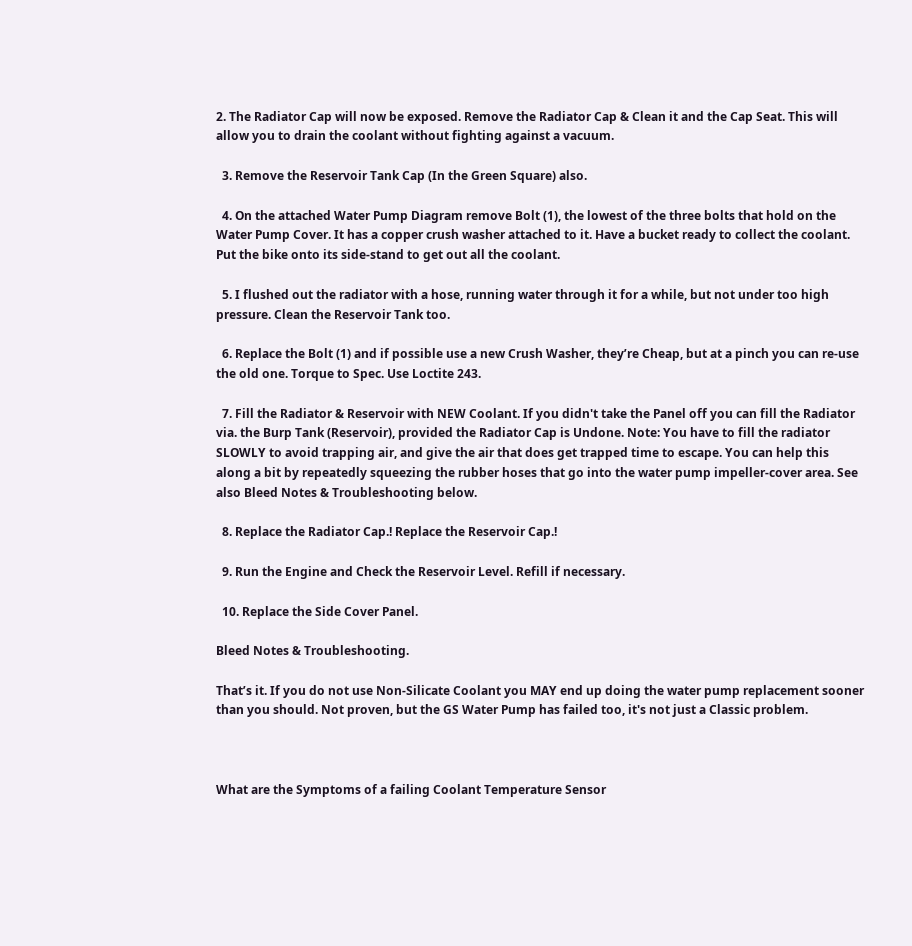2. The Radiator Cap will now be exposed. Remove the Radiator Cap & Clean it and the Cap Seat. This will allow you to drain the coolant without fighting against a vacuum.

  3. Remove the Reservoir Tank Cap (In the Green Square) also.

  4. On the attached Water Pump Diagram remove Bolt (1), the lowest of the three bolts that hold on the Water Pump Cover. It has a copper crush washer attached to it. Have a bucket ready to collect the coolant. Put the bike onto its side-stand to get out all the coolant.

  5. I flushed out the radiator with a hose, running water through it for a while, but not under too high pressure. Clean the Reservoir Tank too.

  6. Replace the Bolt (1) and if possible use a new Crush Washer, they’re Cheap, but at a pinch you can re-use the old one. Torque to Spec. Use Loctite 243.

  7. Fill the Radiator & Reservoir with NEW Coolant. If you didn't take the Panel off you can fill the Radiator via. the Burp Tank (Reservoir), provided the Radiator Cap is Undone. Note: You have to fill the radiator SLOWLY to avoid trapping air, and give the air that does get trapped time to escape. You can help this along a bit by repeatedly squeezing the rubber hoses that go into the water pump impeller-cover area. See also Bleed Notes & Troubleshooting below.

  8. Replace the Radiator Cap.! Replace the Reservoir Cap.!

  9. Run the Engine and Check the Reservoir Level. Refill if necessary.

  10. Replace the Side Cover Panel.

Bleed Notes & Troubleshooting.

That’s it. If you do not use Non-Silicate Coolant you MAY end up doing the water pump replacement sooner than you should. Not proven, but the GS Water Pump has failed too, it's not just a Classic problem.



What are the Symptoms of a failing Coolant Temperature Sensor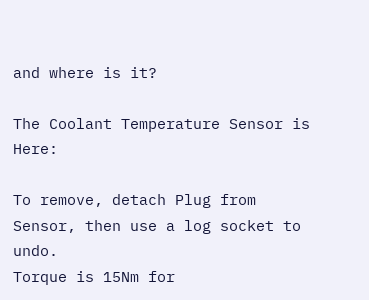and where is it?

The Coolant Temperature Sensor is Here:

To remove, detach Plug from Sensor, then use a log socket to undo.
Torque is 15Nm for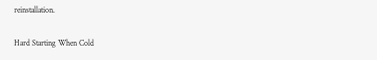reinstallation.

Hard Starting When Cold